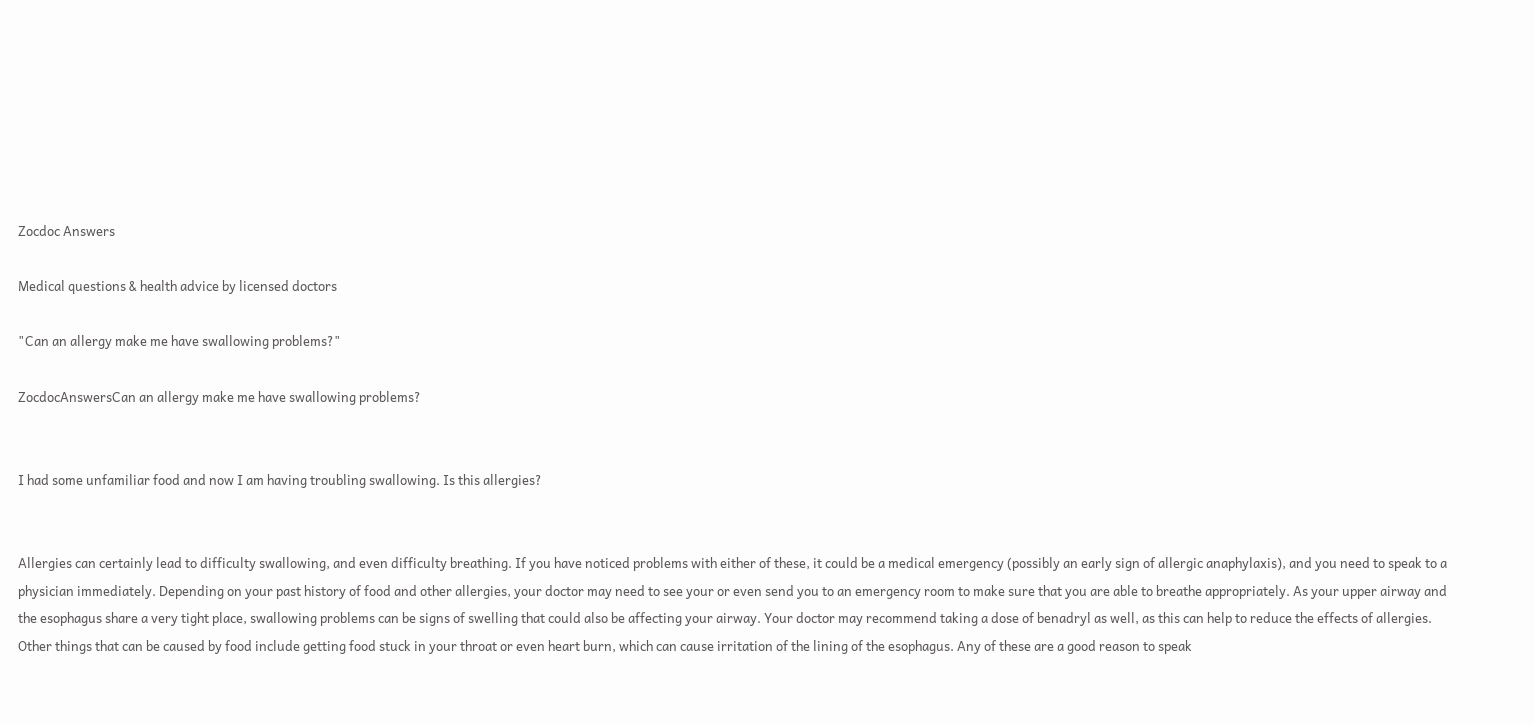Zocdoc Answers

Medical questions & health advice by licensed doctors

"Can an allergy make me have swallowing problems?"

ZocdocAnswersCan an allergy make me have swallowing problems?


I had some unfamiliar food and now I am having troubling swallowing. Is this allergies?


Allergies can certainly lead to difficulty swallowing, and even difficulty breathing. If you have noticed problems with either of these, it could be a medical emergency (possibly an early sign of allergic anaphylaxis), and you need to speak to a physician immediately. Depending on your past history of food and other allergies, your doctor may need to see your or even send you to an emergency room to make sure that you are able to breathe appropriately. As your upper airway and the esophagus share a very tight place, swallowing problems can be signs of swelling that could also be affecting your airway. Your doctor may recommend taking a dose of benadryl as well, as this can help to reduce the effects of allergies. Other things that can be caused by food include getting food stuck in your throat or even heart burn, which can cause irritation of the lining of the esophagus. Any of these are a good reason to speak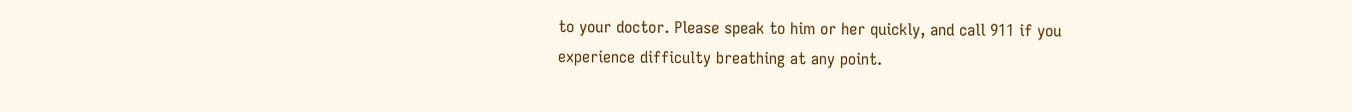to your doctor. Please speak to him or her quickly, and call 911 if you experience difficulty breathing at any point.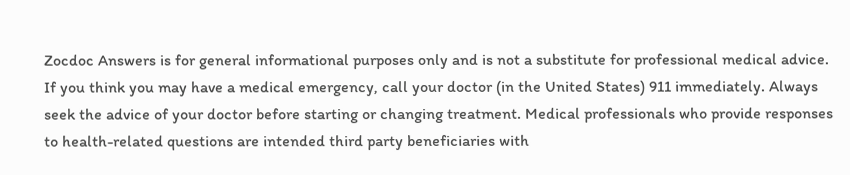Zocdoc Answers is for general informational purposes only and is not a substitute for professional medical advice. If you think you may have a medical emergency, call your doctor (in the United States) 911 immediately. Always seek the advice of your doctor before starting or changing treatment. Medical professionals who provide responses to health-related questions are intended third party beneficiaries with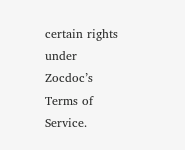certain rights under Zocdoc’s Terms of Service.